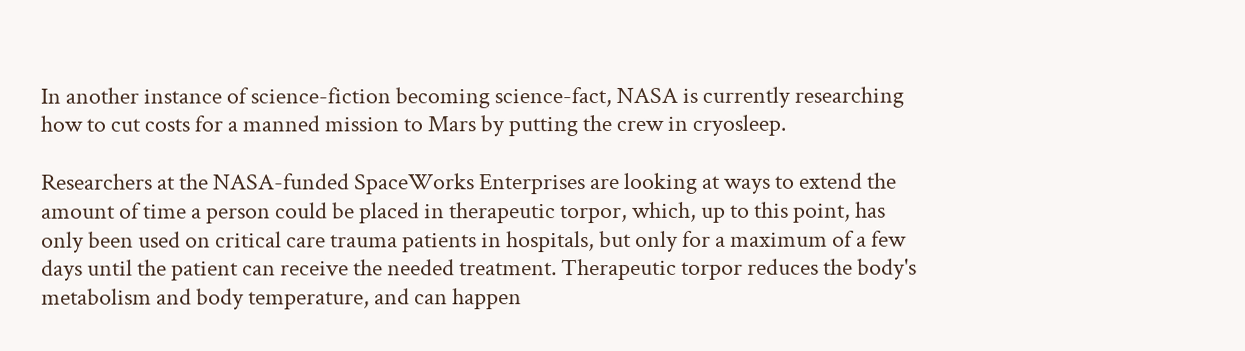In another instance of science-fiction becoming science-fact, NASA is currently researching how to cut costs for a manned mission to Mars by putting the crew in cryosleep.

Researchers at the NASA-funded SpaceWorks Enterprises are looking at ways to extend the amount of time a person could be placed in therapeutic torpor, which, up to this point, has only been used on critical care trauma patients in hospitals, but only for a maximum of a few days until the patient can receive the needed treatment. Therapeutic torpor reduces the body's metabolism and body temperature, and can happen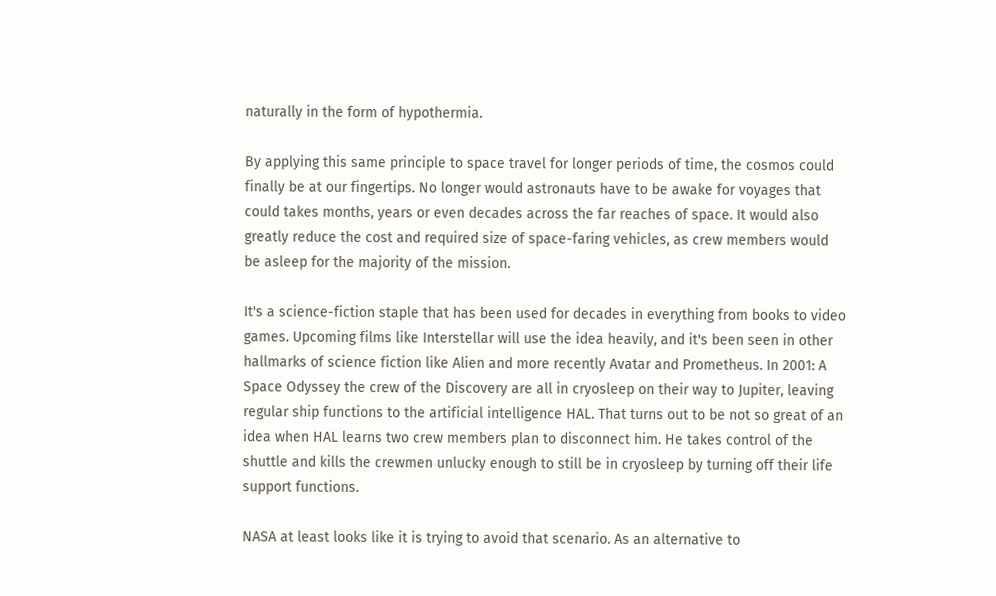naturally in the form of hypothermia.

By applying this same principle to space travel for longer periods of time, the cosmos could finally be at our fingertips. No longer would astronauts have to be awake for voyages that could takes months, years or even decades across the far reaches of space. It would also greatly reduce the cost and required size of space-faring vehicles, as crew members would be asleep for the majority of the mission.

It's a science-fiction staple that has been used for decades in everything from books to video games. Upcoming films like Interstellar will use the idea heavily, and it's been seen in other hallmarks of science fiction like Alien and more recently Avatar and Prometheus. In 2001: A Space Odyssey the crew of the Discovery are all in cryosleep on their way to Jupiter, leaving regular ship functions to the artificial intelligence HAL. That turns out to be not so great of an idea when HAL learns two crew members plan to disconnect him. He takes control of the shuttle and kills the crewmen unlucky enough to still be in cryosleep by turning off their life support functions.

NASA at least looks like it is trying to avoid that scenario. As an alternative to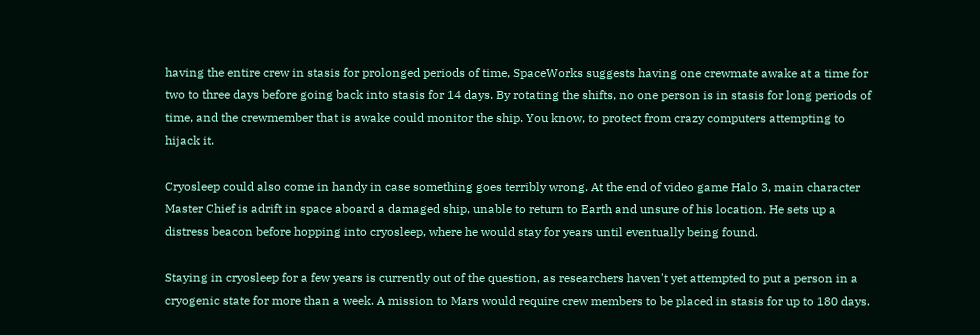having the entire crew in stasis for prolonged periods of time, SpaceWorks suggests having one crewmate awake at a time for two to three days before going back into stasis for 14 days. By rotating the shifts, no one person is in stasis for long periods of time, and the crewmember that is awake could monitor the ship. You know, to protect from crazy computers attempting to hijack it.

Cryosleep could also come in handy in case something goes terribly wrong. At the end of video game Halo 3, main character Master Chief is adrift in space aboard a damaged ship, unable to return to Earth and unsure of his location. He sets up a distress beacon before hopping into cryosleep, where he would stay for years until eventually being found.

Staying in cryosleep for a few years is currently out of the question, as researchers haven't yet attempted to put a person in a cryogenic state for more than a week. A mission to Mars would require crew members to be placed in stasis for up to 180 days.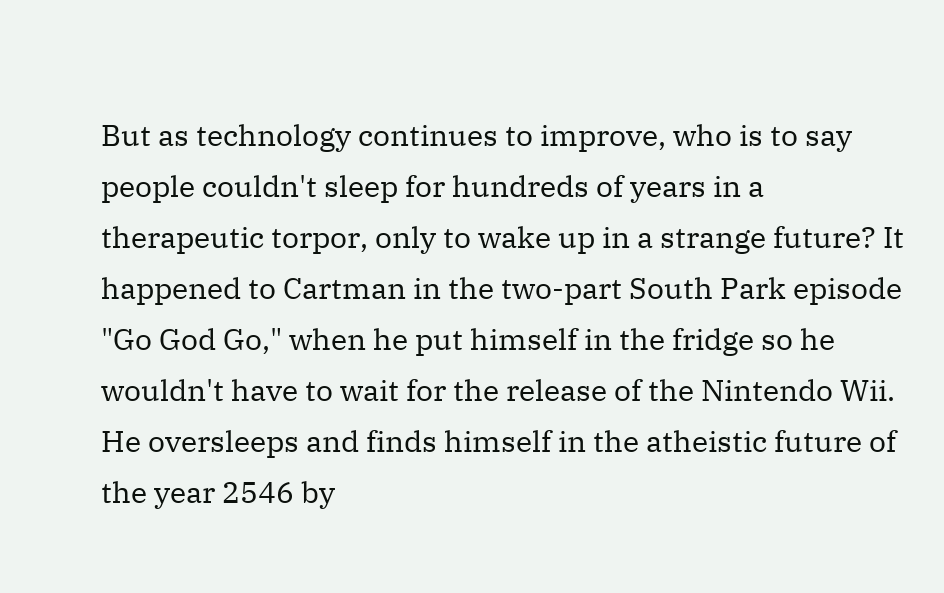But as technology continues to improve, who is to say people couldn't sleep for hundreds of years in a therapeutic torpor, only to wake up in a strange future? It happened to Cartman in the two-part South Park episode "Go God Go," when he put himself in the fridge so he wouldn't have to wait for the release of the Nintendo Wii. He oversleeps and finds himself in the atheistic future of the year 2546 by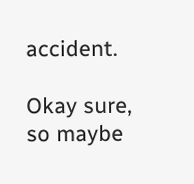accident.

Okay sure, so maybe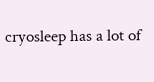cryosleep has a lot of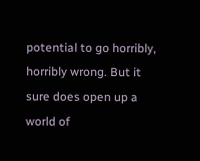potential to go horribly, horribly wrong. But it sure does open up a world of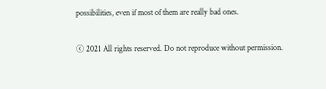possibilities, even if most of them are really bad ones.

ⓒ 2021 All rights reserved. Do not reproduce without permission.